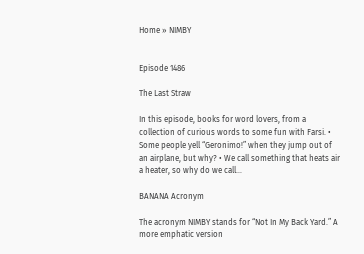Home » NIMBY


Episode 1486

The Last Straw

In this episode, books for word lovers, from a collection of curious words to some fun with Farsi. • Some people yell “Geronimo!” when they jump out of an airplane, but why? • We call something that heats air a heater, so why do we call...

BANANA Acronym

The acronym NIMBY stands for “Not In My Back Yard.” A more emphatic version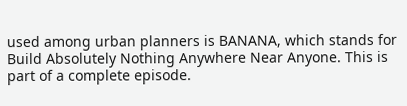used among urban planners is BANANA, which stands for Build Absolutely Nothing Anywhere Near Anyone. This is part of a complete episode.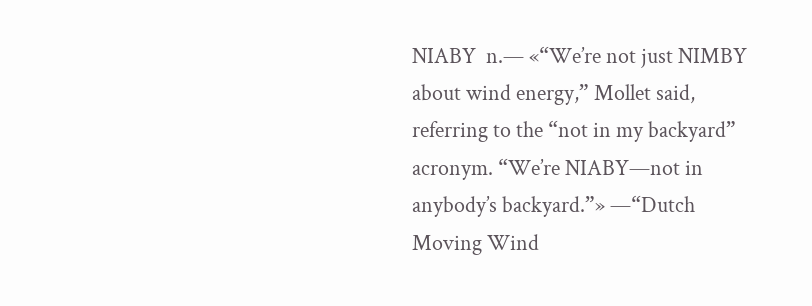NIABY  n.— «“We’re not just NIMBY about wind energy,” Mollet said, referring to the “not in my backyard” acronym. “We’re NIABY—not in anybody’s backyard.”» —“Dutch Moving Wind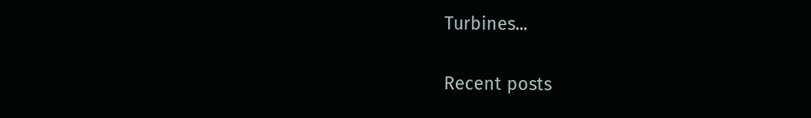Turbines...

Recent posts